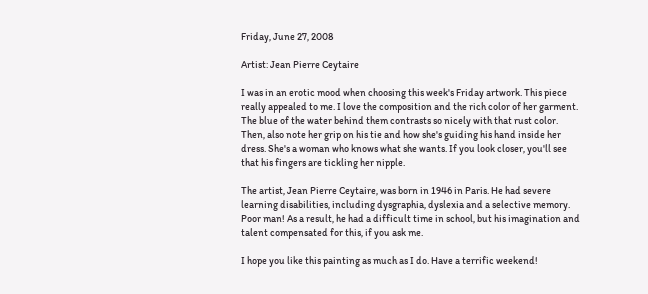Friday, June 27, 2008

Artist: Jean Pierre Ceytaire

I was in an erotic mood when choosing this week's Friday artwork. This piece really appealed to me. I love the composition and the rich color of her garment. The blue of the water behind them contrasts so nicely with that rust color. Then, also note her grip on his tie and how she's guiding his hand inside her dress. She's a woman who knows what she wants. If you look closer, you'll see that his fingers are tickling her nipple.

The artist, Jean Pierre Ceytaire, was born in 1946 in Paris. He had severe learning disabilities, including dysgraphia, dyslexia and a selective memory. Poor man! As a result, he had a difficult time in school, but his imagination and talent compensated for this, if you ask me.

I hope you like this painting as much as I do. Have a terrific weekend!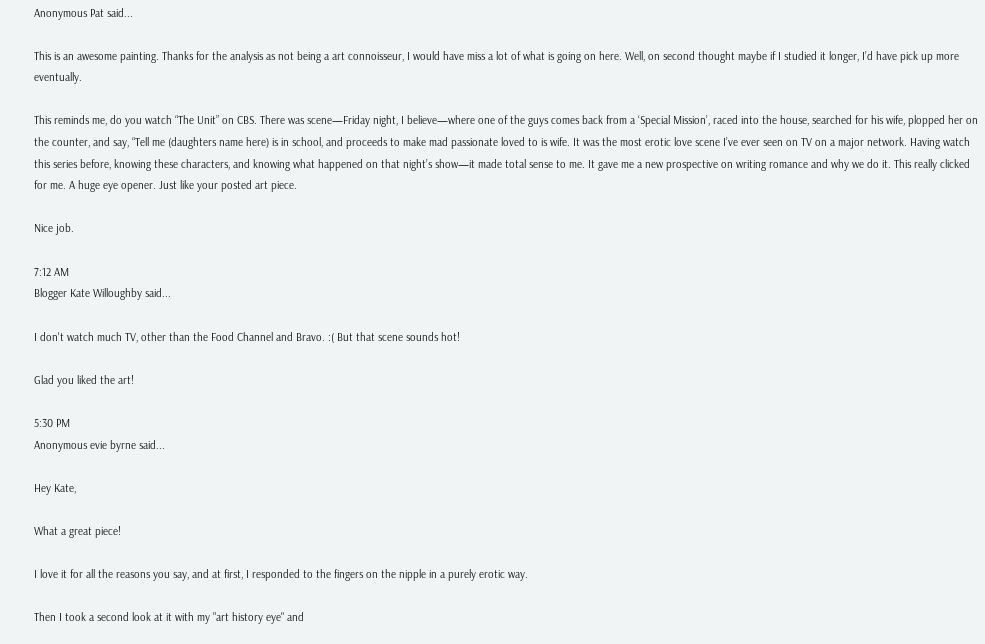Anonymous Pat said...

This is an awesome painting. Thanks for the analysis as not being a art connoisseur, I would have miss a lot of what is going on here. Well, on second thought maybe if I studied it longer, I’d have pick up more eventually.

This reminds me, do you watch “The Unit” on CBS. There was scene—Friday night, I believe—where one of the guys comes back from a ‘Special Mission’, raced into the house, searched for his wife, plopped her on the counter, and say, “Tell me (daughters name here) is in school, and proceeds to make mad passionate loved to is wife. It was the most erotic love scene I’ve ever seen on TV on a major network. Having watch this series before, knowing these characters, and knowing what happened on that night’s show—it made total sense to me. It gave me a new prospective on writing romance and why we do it. This really clicked for me. A huge eye opener. Just like your posted art piece.

Nice job.

7:12 AM
Blogger Kate Willoughby said...

I don't watch much TV, other than the Food Channel and Bravo. :( But that scene sounds hot!

Glad you liked the art!

5:30 PM
Anonymous evie byrne said...

Hey Kate,

What a great piece!

I love it for all the reasons you say, and at first, I responded to the fingers on the nipple in a purely erotic way.

Then I took a second look at it with my "art history eye" and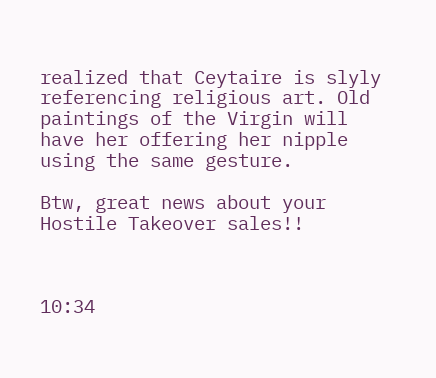realized that Ceytaire is slyly referencing religious art. Old paintings of the Virgin will have her offering her nipple using the same gesture.

Btw, great news about your Hostile Takeover sales!!



10:34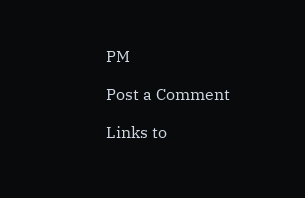PM

Post a Comment

Links to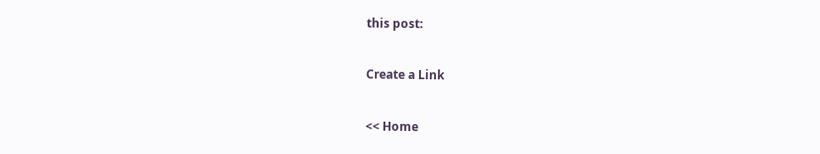this post:

Create a Link

<< Home